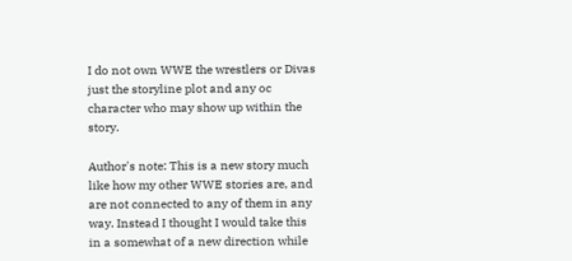I do not own WWE the wrestlers or Divas just the storyline plot and any oc character who may show up within the story.

Author's note: This is a new story much like how my other WWE stories are, and are not connected to any of them in any way. Instead I thought I would take this in a somewhat of a new direction while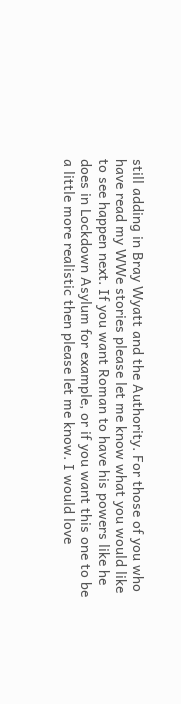still adding in Bray Wyatt and the Authority. For those of you who have read my WWe stories please let me know what you would like to see happen next. If you want Roman to have his powers like he does in Lockdown Asylum for example, or if you want this one to be a little more realistic then please let me know. I would love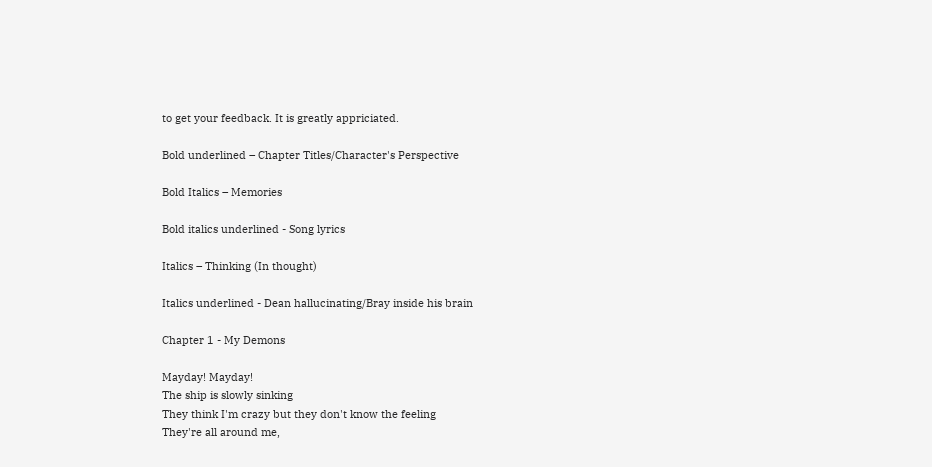to get your feedback. It is greatly appriciated.

Bold underlined – Chapter Titles/Character's Perspective

Bold Italics – Memories

Bold italics underlined - Song lyrics

Italics – Thinking (In thought)

Italics underlined - Dean hallucinating/Bray inside his brain

Chapter 1 - My Demons

Mayday! Mayday!
The ship is slowly sinking
They think I'm crazy but they don't know the feeling
They're all around me,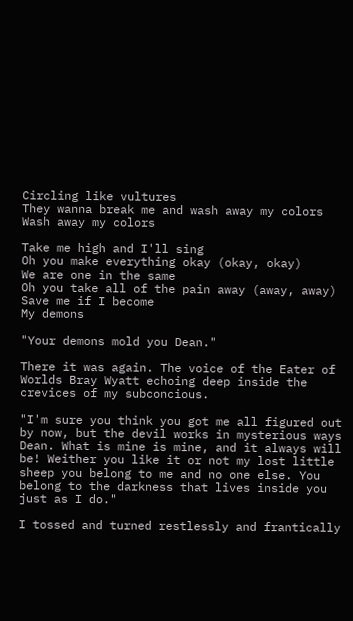Circling like vultures
They wanna break me and wash away my colors
Wash away my colors

Take me high and I'll sing
Oh you make everything okay (okay, okay)
We are one in the same
Oh you take all of the pain away (away, away)
Save me if I become
My demons

"Your demons mold you Dean."

There it was again. The voice of the Eater of Worlds Bray Wyatt echoing deep inside the crevices of my subconcious.

"I'm sure you think you got me all figured out by now, but the devil works in mysterious ways Dean. What is mine is mine, and it always will be! Weither you like it or not my lost little sheep you belong to me and no one else. You belong to the darkness that lives inside you just as I do."

I tossed and turned restlessly and frantically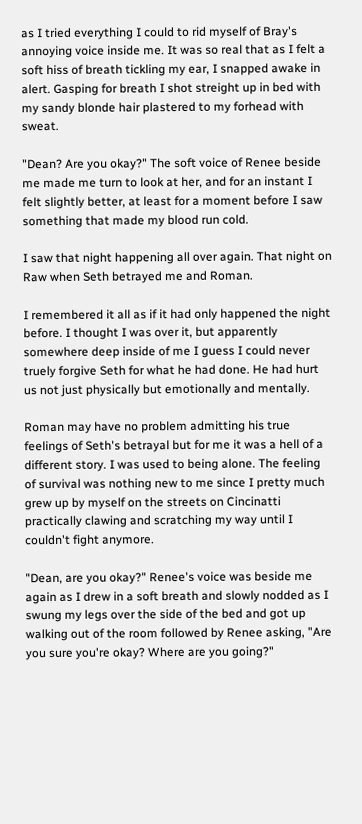as I tried everything I could to rid myself of Bray's annoying voice inside me. It was so real that as I felt a soft hiss of breath tickling my ear, I snapped awake in alert. Gasping for breath I shot streight up in bed with my sandy blonde hair plastered to my forhead with sweat.

"Dean? Are you okay?" The soft voice of Renee beside me made me turn to look at her, and for an instant I felt slightly better, at least for a moment before I saw something that made my blood run cold.

I saw that night happening all over again. That night on Raw when Seth betrayed me and Roman.

I remembered it all as if it had only happened the night before. I thought I was over it, but apparently somewhere deep inside of me I guess I could never truely forgive Seth for what he had done. He had hurt us not just physically but emotionally and mentally.

Roman may have no problem admitting his true feelings of Seth's betrayal but for me it was a hell of a different story. I was used to being alone. The feeling of survival was nothing new to me since I pretty much grew up by myself on the streets on Cincinatti practically clawing and scratching my way until I couldn't fight anymore.

"Dean, are you okay?" Renee's voice was beside me again as I drew in a soft breath and slowly nodded as I swung my legs over the side of the bed and got up walking out of the room followed by Renee asking, "Are you sure you're okay? Where are you going?"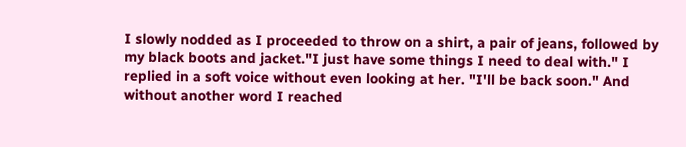I slowly nodded as I proceeded to throw on a shirt, a pair of jeans, followed by my black boots and jacket."I just have some things I need to deal with." I replied in a soft voice without even looking at her. "I'll be back soon." And without another word I reached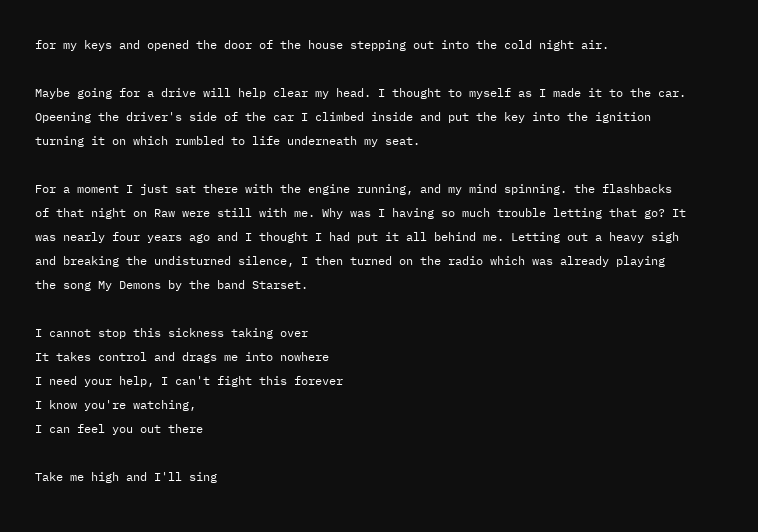for my keys and opened the door of the house stepping out into the cold night air.

Maybe going for a drive will help clear my head. I thought to myself as I made it to the car. Opeening the driver's side of the car I climbed inside and put the key into the ignition turning it on which rumbled to life underneath my seat.

For a moment I just sat there with the engine running, and my mind spinning. the flashbacks of that night on Raw were still with me. Why was I having so much trouble letting that go? It was nearly four years ago and I thought I had put it all behind me. Letting out a heavy sigh and breaking the undisturned silence, I then turned on the radio which was already playing the song My Demons by the band Starset.

I cannot stop this sickness taking over
It takes control and drags me into nowhere
I need your help, I can't fight this forever
I know you're watching,
I can feel you out there

Take me high and I'll sing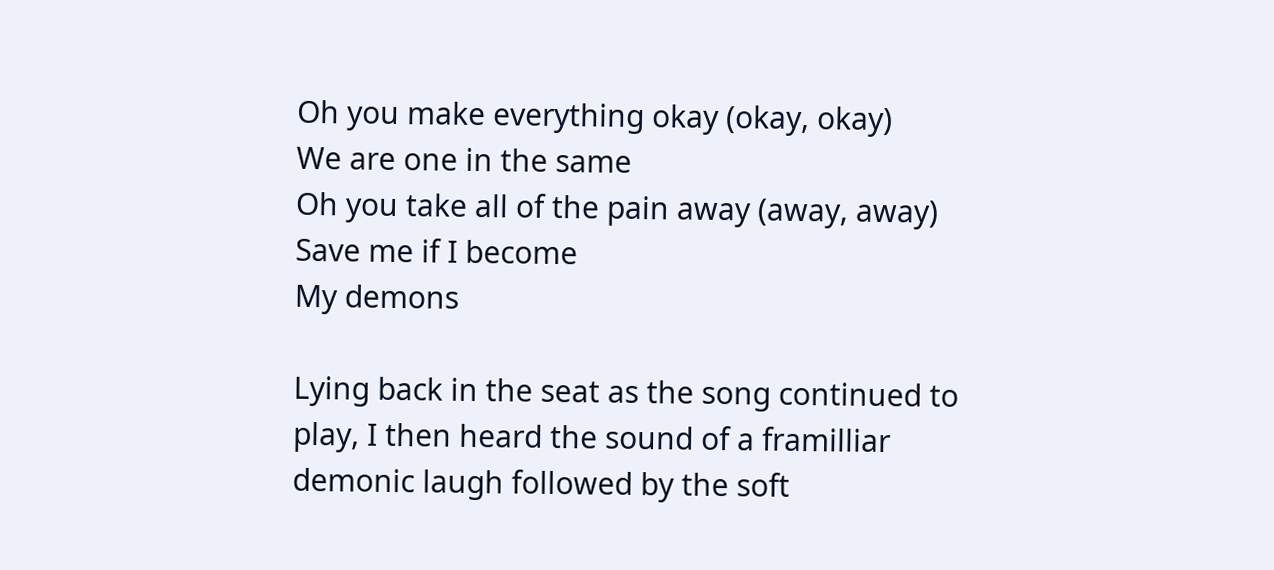Oh you make everything okay (okay, okay)
We are one in the same
Oh you take all of the pain away (away, away)
Save me if I become
My demons

Lying back in the seat as the song continued to play, I then heard the sound of a framilliar demonic laugh followed by the soft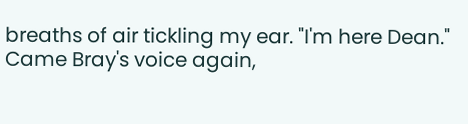breaths of air tickling my ear. "I'm here Dean." Came Bray's voice again,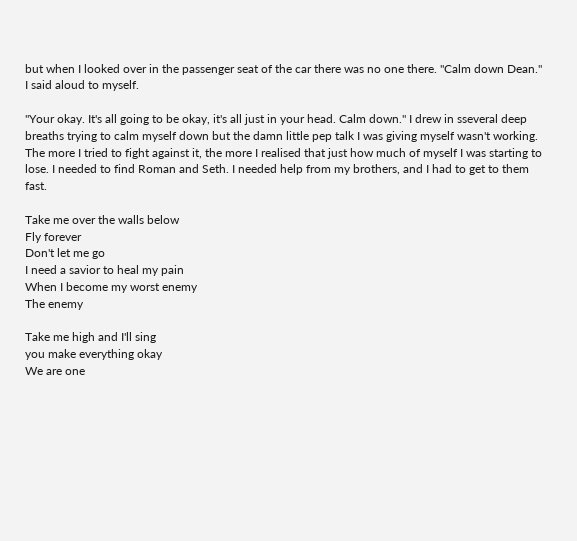but when I looked over in the passenger seat of the car there was no one there. "Calm down Dean." I said aloud to myself.

"Your okay. It's all going to be okay, it's all just in your head. Calm down." I drew in sseveral deep breaths trying to calm myself down but the damn little pep talk I was giving myself wasn't working. The more I tried to fight against it, the more I realised that just how much of myself I was starting to lose. I needed to find Roman and Seth. I needed help from my brothers, and I had to get to them fast.

Take me over the walls below
Fly forever
Don't let me go
I need a savior to heal my pain
When I become my worst enemy
The enemy

Take me high and I'll sing
you make everything okay
We are one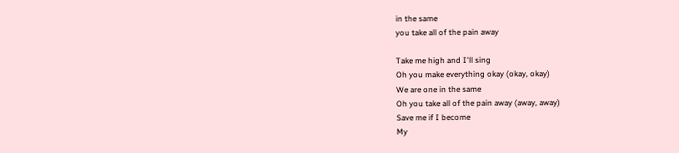in the same
you take all of the pain away

Take me high and I'll sing
Oh you make everything okay (okay, okay)
We are one in the same
Oh you take all of the pain away (away, away)
Save me if I become
My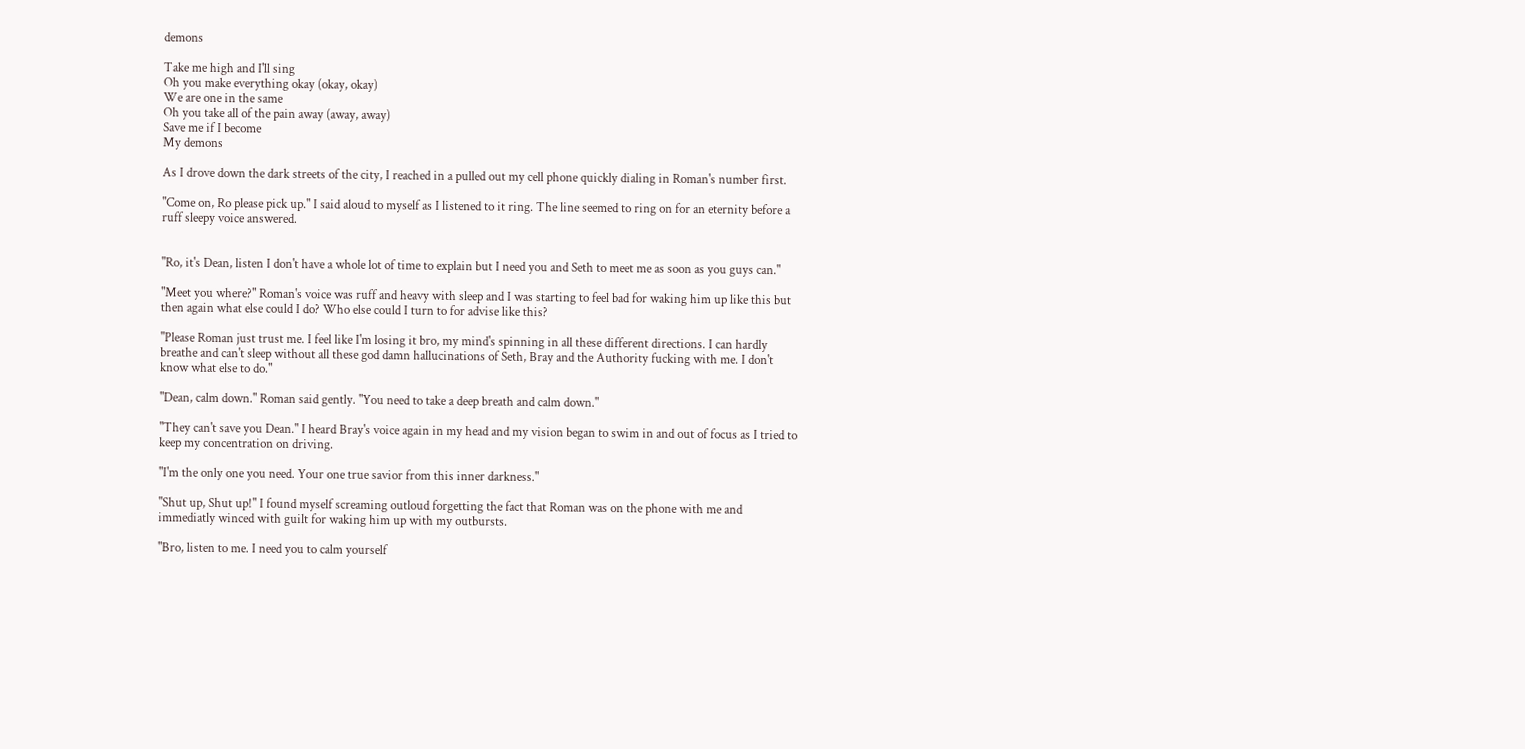demons

Take me high and I'll sing
Oh you make everything okay (okay, okay)
We are one in the same
Oh you take all of the pain away (away, away)
Save me if I become
My demons

As I drove down the dark streets of the city, I reached in a pulled out my cell phone quickly dialing in Roman's number first.

"Come on, Ro please pick up." I said aloud to myself as I listened to it ring. The line seemed to ring on for an eternity before a ruff sleepy voice answered.


"Ro, it's Dean, listen I don't have a whole lot of time to explain but I need you and Seth to meet me as soon as you guys can."

"Meet you where?" Roman's voice was ruff and heavy with sleep and I was starting to feel bad for waking him up like this but then again what else could I do? Who else could I turn to for advise like this?

"Please Roman just trust me. I feel like I'm losing it bro, my mind's spinning in all these different directions. I can hardly breathe and can't sleep without all these god damn hallucinations of Seth, Bray and the Authority fucking with me. I don't know what else to do."

"Dean, calm down." Roman said gently. "You need to take a deep breath and calm down."

"They can't save you Dean." I heard Bray's voice again in my head and my vision began to swim in and out of focus as I tried to keep my concentration on driving.

"I'm the only one you need. Your one true savior from this inner darkness."

"Shut up, Shut up!" I found myself screaming outloud forgetting the fact that Roman was on the phone with me and immediatly winced with guilt for waking him up with my outbursts.

"Bro, listen to me. I need you to calm yourself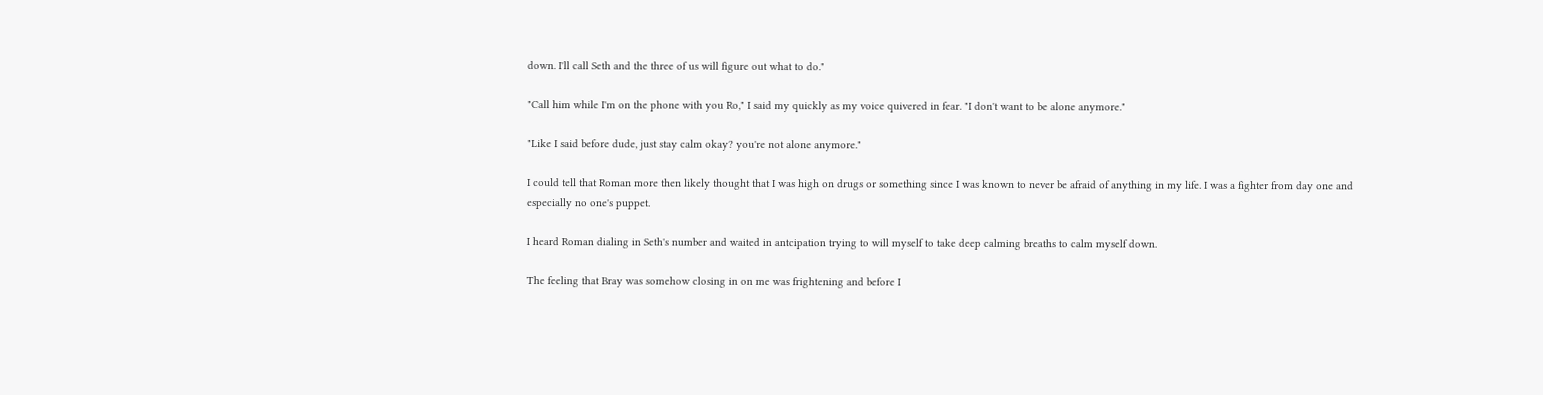down. I'll call Seth and the three of us will figure out what to do."

"Call him while I'm on the phone with you Ro," I said my quickly as my voice quivered in fear. "I don't want to be alone anymore."

"Like I said before dude, just stay calm okay? you're not alone anymore."

I could tell that Roman more then likely thought that I was high on drugs or something since I was known to never be afraid of anything in my life. I was a fighter from day one and especially no one's puppet.

I heard Roman dialing in Seth's number and waited in antcipation trying to will myself to take deep calming breaths to calm myself down.

The feeling that Bray was somehow closing in on me was frightening and before I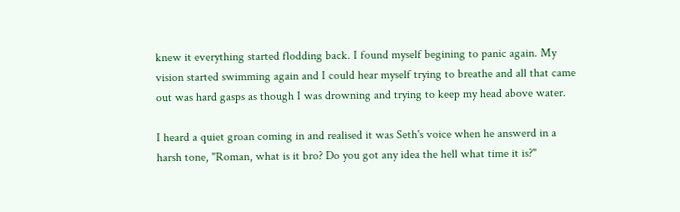knew it everything started flodding back. I found myself begining to panic again. My vision started swimming again and I could hear myself trying to breathe and all that came out was hard gasps as though I was drowning and trying to keep my head above water.

I heard a quiet groan coming in and realised it was Seth's voice when he answerd in a harsh tone, "Roman, what is it bro? Do you got any idea the hell what time it is?"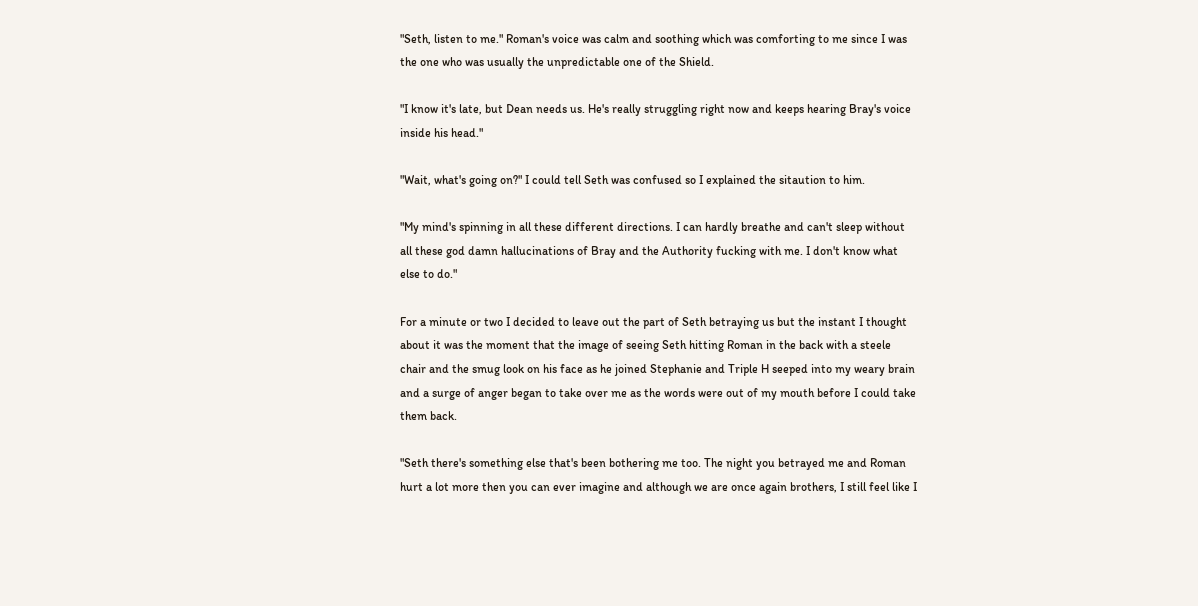"Seth, listen to me." Roman's voice was calm and soothing which was comforting to me since I was the one who was usually the unpredictable one of the Shield.

"I know it's late, but Dean needs us. He's really struggling right now and keeps hearing Bray's voice inside his head."

"Wait, what's going on?" I could tell Seth was confused so I explained the sitaution to him.

"My mind's spinning in all these different directions. I can hardly breathe and can't sleep without all these god damn hallucinations of Bray and the Authority fucking with me. I don't know what else to do."

For a minute or two I decided to leave out the part of Seth betraying us but the instant I thought about it was the moment that the image of seeing Seth hitting Roman in the back with a steele chair and the smug look on his face as he joined Stephanie and Triple H seeped into my weary brain and a surge of anger began to take over me as the words were out of my mouth before I could take them back.

"Seth there's something else that's been bothering me too. The night you betrayed me and Roman hurt a lot more then you can ever imagine and although we are once again brothers, I still feel like I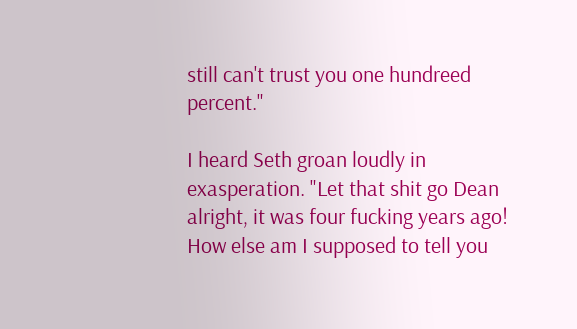still can't trust you one hundreed percent."

I heard Seth groan loudly in exasperation. "Let that shit go Dean alright, it was four fucking years ago! How else am I supposed to tell you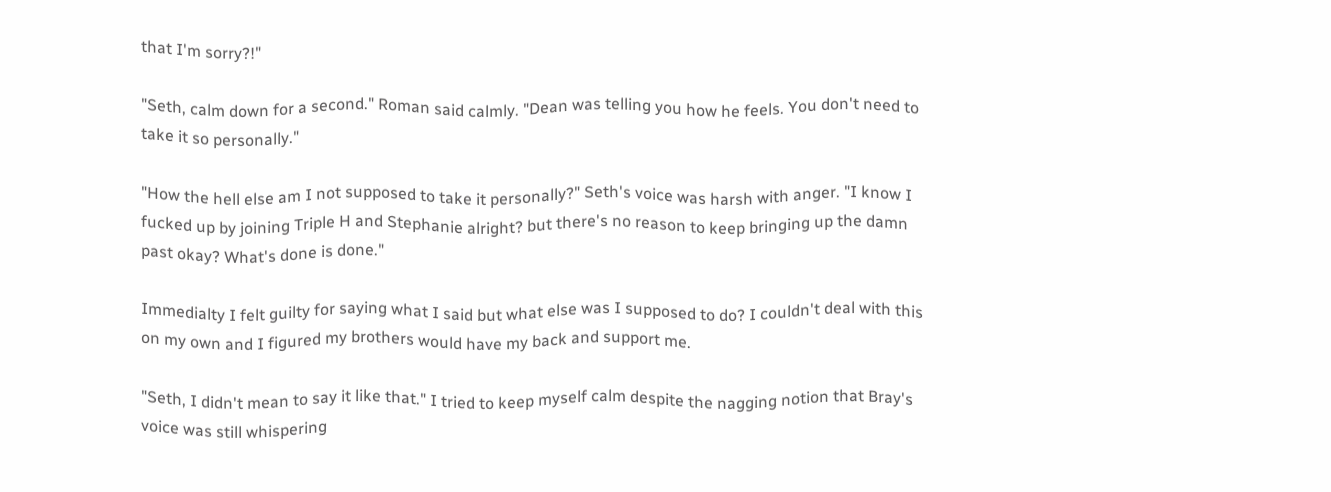that I'm sorry?!"

"Seth, calm down for a second." Roman said calmly. "Dean was telling you how he feels. You don't need to take it so personally."

"How the hell else am I not supposed to take it personally?" Seth's voice was harsh with anger. "I know I fucked up by joining Triple H and Stephanie alright? but there's no reason to keep bringing up the damn past okay? What's done is done."

Immedialty I felt guilty for saying what I said but what else was I supposed to do? I couldn't deal with this on my own and I figured my brothers would have my back and support me.

"Seth, I didn't mean to say it like that." I tried to keep myself calm despite the nagging notion that Bray's voice was still whispering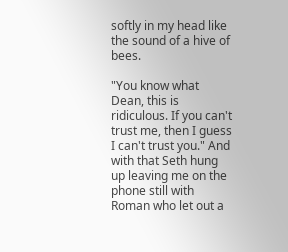softly in my head like the sound of a hive of bees.

"You know what Dean, this is ridiculous. If you can't trust me, then I guess I can't trust you." And with that Seth hung up leaving me on the phone still with Roman who let out a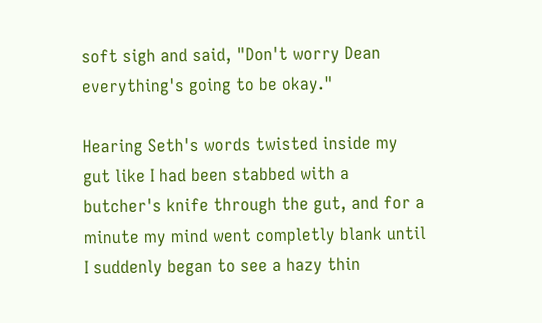soft sigh and said, "Don't worry Dean everything's going to be okay."

Hearing Seth's words twisted inside my gut like I had been stabbed with a butcher's knife through the gut, and for a minute my mind went completly blank until I suddenly began to see a hazy thin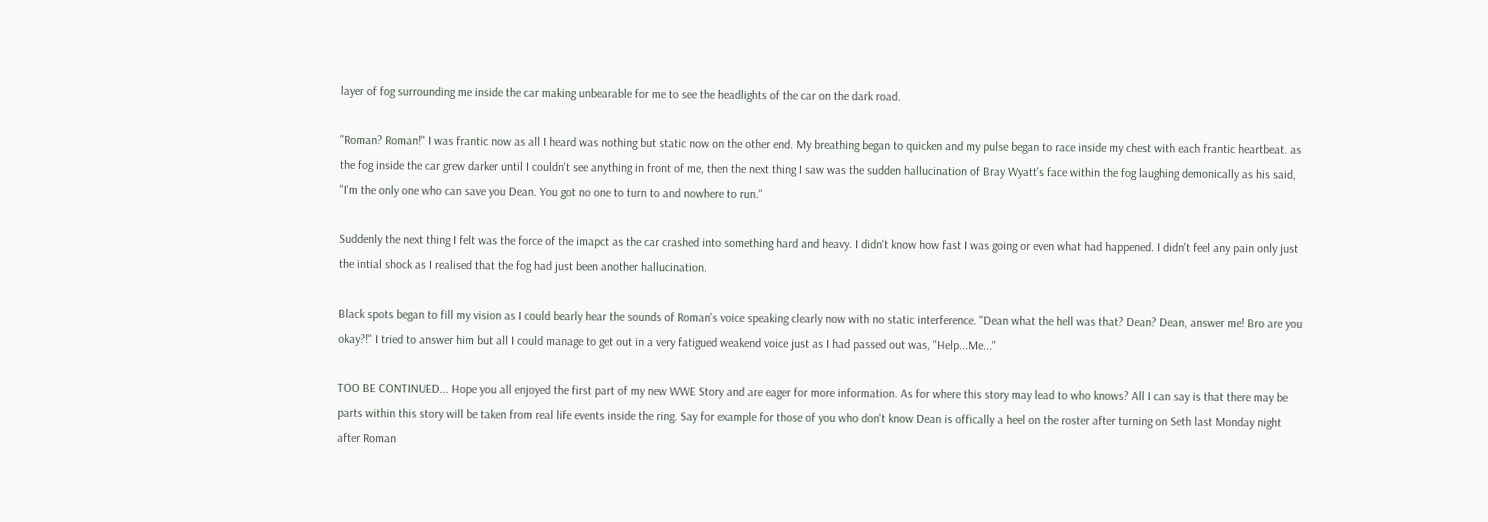layer of fog surrounding me inside the car making unbearable for me to see the headlights of the car on the dark road.

"Roman? Roman!" I was frantic now as all I heard was nothing but static now on the other end. My breathing began to quicken and my pulse began to race inside my chest with each frantic heartbeat. as the fog inside the car grew darker until I couldn't see anything in front of me, then the next thing I saw was the sudden hallucination of Bray Wyatt's face within the fog laughing demonically as his said, "I'm the only one who can save you Dean. You got no one to turn to and nowhere to run."

Suddenly the next thing I felt was the force of the imapct as the car crashed into something hard and heavy. I didn't know how fast I was going or even what had happened. I didn't feel any pain only just the intial shock as I realised that the fog had just been another hallucination.

Black spots began to fill my vision as I could bearly hear the sounds of Roman's voice speaking clearly now with no static interference. "Dean what the hell was that? Dean? Dean, answer me! Bro are you okay?!" I tried to answer him but all I could manage to get out in a very fatigued weakend voice just as I had passed out was, "Help...Me..."

TOO BE CONTINUED... Hope you all enjoyed the first part of my new WWE Story and are eager for more information. As for where this story may lead to who knows? All I can say is that there may be parts within this story will be taken from real life events inside the ring. Say for example for those of you who don't know Dean is offically a heel on the roster after turning on Seth last Monday night after Roman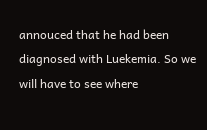annouced that he had been diagnosed with Luekemia. So we will have to see where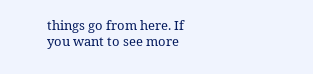things go from here. If you want to see more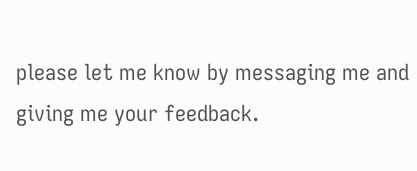please let me know by messaging me and giving me your feedback.